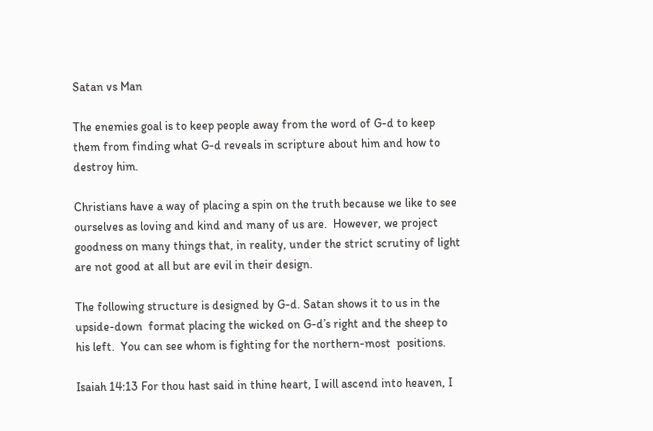Satan vs Man

The enemies goal is to keep people away from the word of G-d to keep them from finding what G-d reveals in scripture about him and how to destroy him.

Christians have a way of placing a spin on the truth because we like to see ourselves as loving and kind and many of us are.  However, we project goodness on many things that, in reality, under the strict scrutiny of light are not good at all but are evil in their design.

The following structure is designed by G-d. Satan shows it to us in the upside-down  format placing the wicked on G-d’s right and the sheep to his left.  You can see whom is fighting for the northern-most  positions.

Isaiah 14:13 For thou hast said in thine heart, I will ascend into heaven, I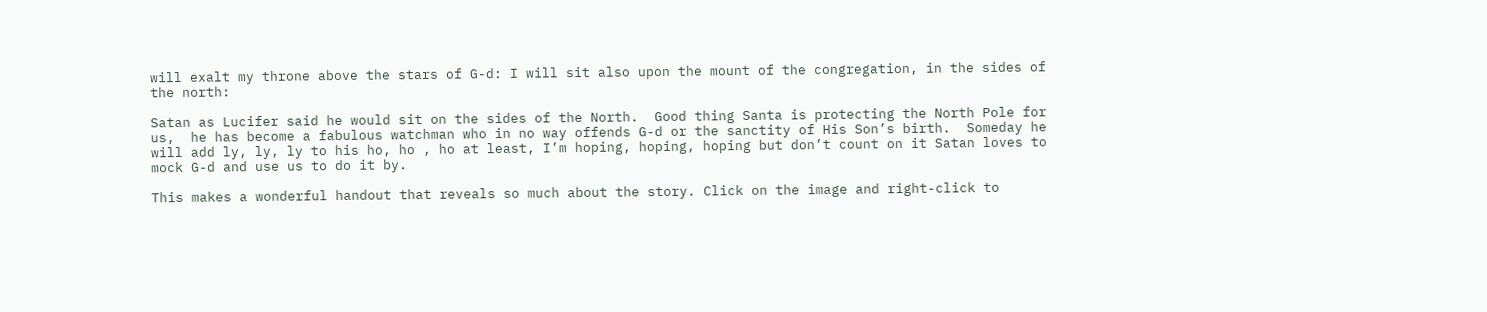will exalt my throne above the stars of G-d: I will sit also upon the mount of the congregation, in the sides of the north:

Satan as Lucifer said he would sit on the sides of the North.  Good thing Santa is protecting the North Pole for us,  he has become a fabulous watchman who in no way offends G-d or the sanctity of His Son’s birth.  Someday he will add ly, ly, ly to his ho, ho , ho at least, I’m hoping, hoping, hoping but don’t count on it Satan loves to mock G-d and use us to do it by.

This makes a wonderful handout that reveals so much about the story. Click on the image and right-click to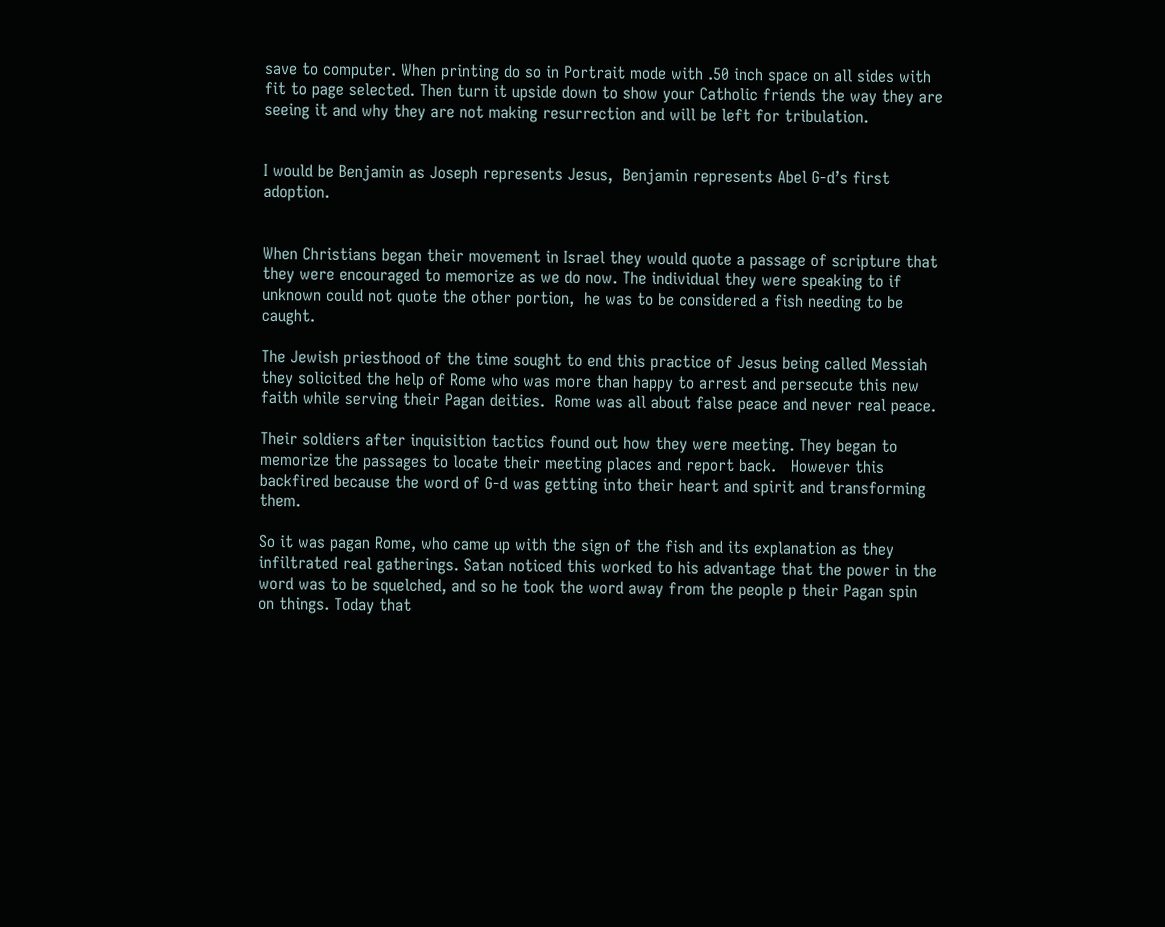save to computer. When printing do so in Portrait mode with .50 inch space on all sides with fit to page selected. Then turn it upside down to show your Catholic friends the way they are seeing it and why they are not making resurrection and will be left for tribulation.


I would be Benjamin as Joseph represents Jesus,  Benjamin represents Abel G-d’s first adoption.


When Christians began their movement in Israel they would quote a passage of scripture that they were encouraged to memorize as we do now. The individual they were speaking to if unknown could not quote the other portion,  he was to be considered a fish needing to be caught.

The Jewish priesthood of the time sought to end this practice of Jesus being called Messiah they solicited the help of Rome who was more than happy to arrest and persecute this new faith while serving their Pagan deities.  Rome was all about false peace and never real peace.

Their soldiers after inquisition tactics found out how they were meeting. They began to memorize the passages to locate their meeting places and report back.   However this backfired because the word of G-d was getting into their heart and spirit and transforming them.

So it was pagan Rome, who came up with the sign of the fish and its explanation as they infiltrated real gatherings. Satan noticed this worked to his advantage that the power in the word was to be squelched, and so he took the word away from the people p their Pagan spin on things. Today that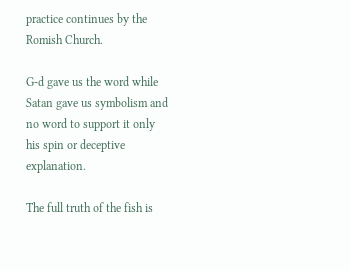practice continues by the Romish Church.

G-d gave us the word while Satan gave us symbolism and no word to support it only his spin or deceptive explanation.

The full truth of the fish is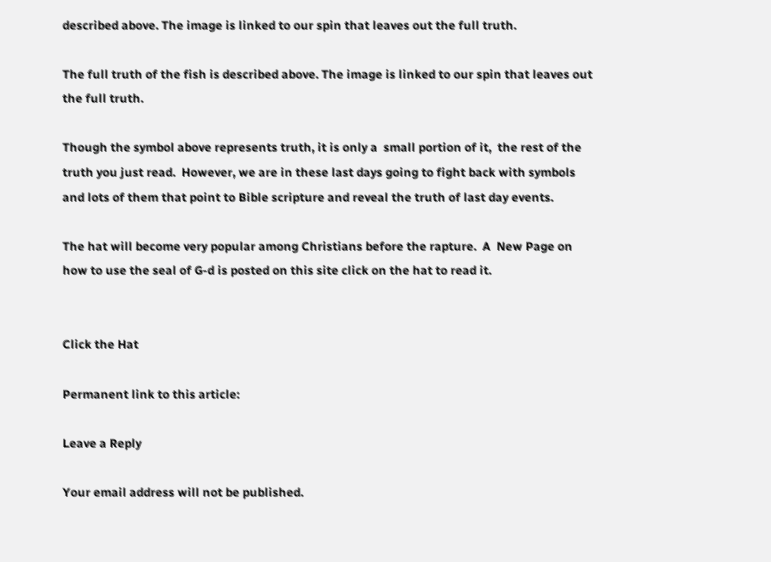described above. The image is linked to our spin that leaves out the full truth.

The full truth of the fish is described above. The image is linked to our spin that leaves out the full truth.

Though the symbol above represents truth, it is only a  small portion of it,  the rest of the truth you just read.  However, we are in these last days going to fight back with symbols and lots of them that point to Bible scripture and reveal the truth of last day events.

The hat will become very popular among Christians before the rapture.  A  New Page on how to use the seal of G-d is posted on this site click on the hat to read it.


Click the Hat

Permanent link to this article:

Leave a Reply

Your email address will not be published.